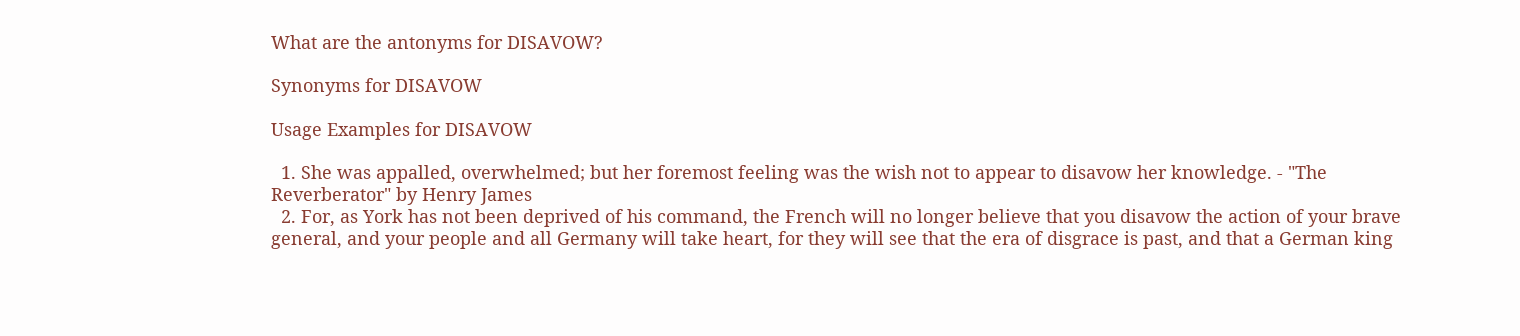What are the antonyms for DISAVOW?

Synonyms for DISAVOW

Usage Examples for DISAVOW

  1. She was appalled, overwhelmed; but her foremost feeling was the wish not to appear to disavow her knowledge. - "The Reverberator" by Henry James
  2. For, as York has not been deprived of his command, the French will no longer believe that you disavow the action of your brave general, and your people and all Germany will take heart, for they will see that the era of disgrace is past, and that a German king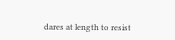dares at length to resist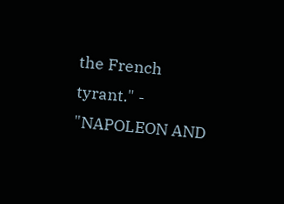the French tyrant." - "NAPOLEON AND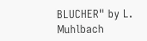BLUCHER" by L. Muhlbach